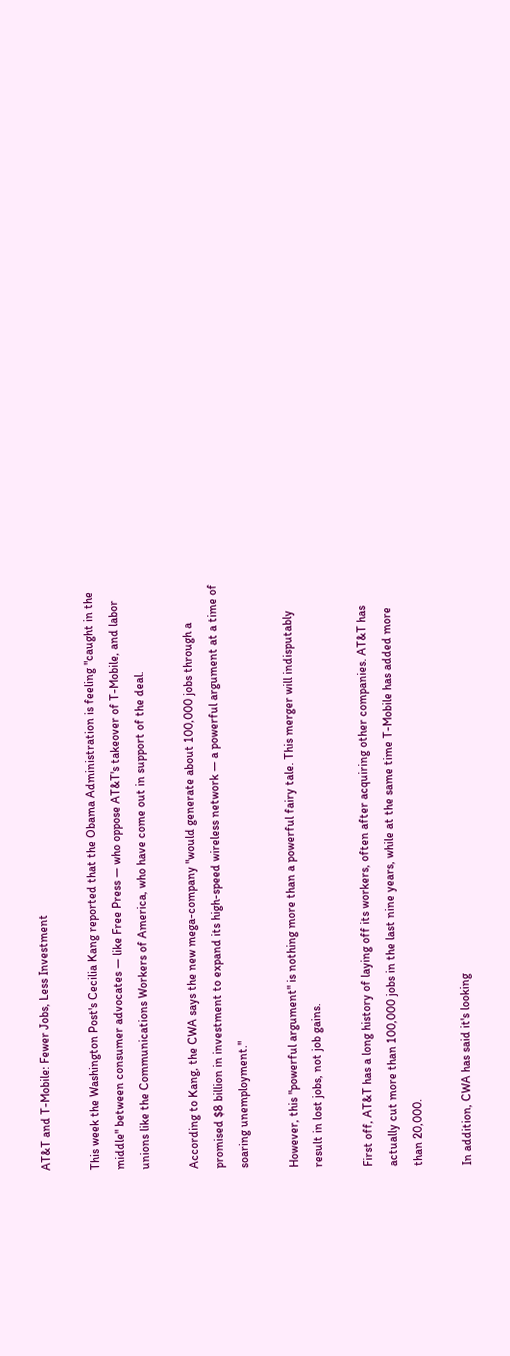AT&T and T-Mobile: Fewer Jobs, Less Investment

This week the Washington Post's Cecilia Kang reported that the Obama Administration is feeling "caught in the middle" between consumer advocates — like Free Press — who oppose AT&T's takeover of T-Mobile, and labor unions like the Communications Workers of America, who have come out in support of the deal.

According to Kang, the CWA says the new mega-company "would generate about 100,000 jobs through a promised $8 billion in investment to expand its high-speed wireless network — a powerful argument at a time of soaring unemployment."

However, this "powerful argument" is nothing more than a powerful fairy tale. This merger will indisputably result in lost jobs, not job gains.

First off, AT&T has a long history of laying off its workers, often after acquiring other companies. AT&T has actually cut more than 100,000 jobs in the last nine years, while at the same time T-Mobile has added more than 20,000.

In addition, CWA has said it's looking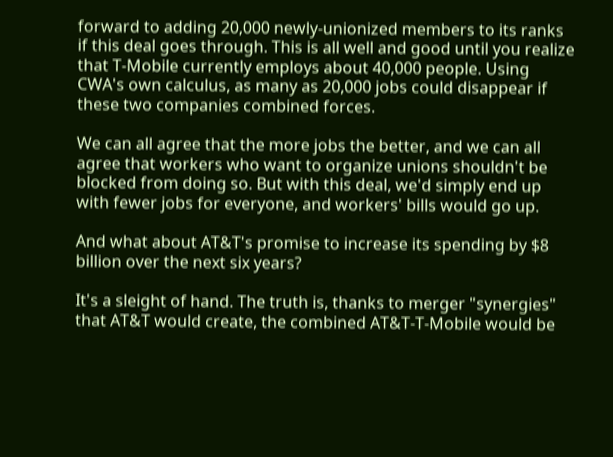forward to adding 20,000 newly-unionized members to its ranks if this deal goes through. This is all well and good until you realize that T-Mobile currently employs about 40,000 people. Using CWA's own calculus, as many as 20,000 jobs could disappear if these two companies combined forces.

We can all agree that the more jobs the better, and we can all agree that workers who want to organize unions shouldn't be blocked from doing so. But with this deal, we'd simply end up with fewer jobs for everyone, and workers' bills would go up.

And what about AT&T's promise to increase its spending by $8 billion over the next six years?

It's a sleight of hand. The truth is, thanks to merger "synergies" that AT&T would create, the combined AT&T-T-Mobile would be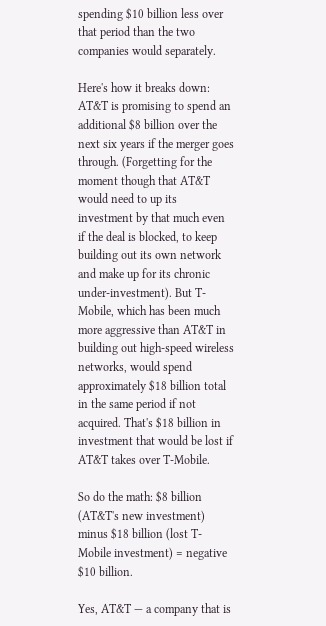spending $10 billion less over that period than the two companies would separately.

Here's how it breaks down: AT&T is promising to spend an additional $8 billion over the next six years if the merger goes through. (Forgetting for the moment though that AT&T would need to up its investment by that much even if the deal is blocked, to keep building out its own network and make up for its chronic under-investment). But T-Mobile, which has been much more aggressive than AT&T in building out high-speed wireless networks, would spend approximately $18 billion total in the same period if not acquired. That's $18 billion in investment that would be lost if AT&T takes over T-Mobile.

So do the math: $8 billion (AT&T's new investment) minus $18 billion (lost T-Mobile investment) = negative $10 billion.

Yes, AT&T — a company that is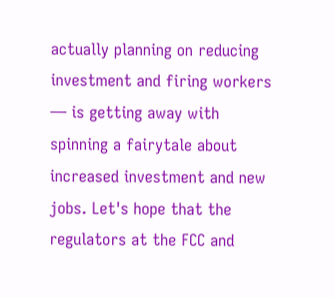actually planning on reducing investment and firing workers — is getting away with spinning a fairytale about increased investment and new jobs. Let's hope that the regulators at the FCC and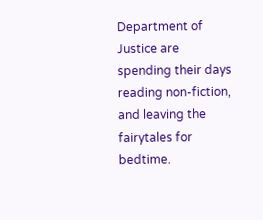Department of Justice are spending their days reading non-fiction, and leaving the fairytales for bedtime.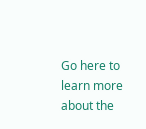Go here to learn more about the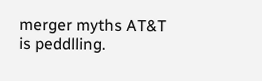merger myths AT&T is peddlling.